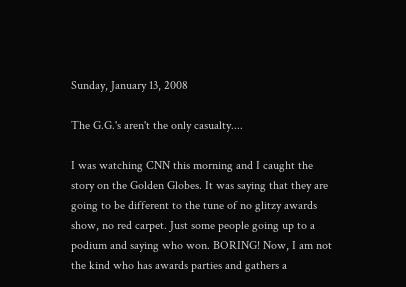Sunday, January 13, 2008

The G.G.'s aren't the only casualty....

I was watching CNN this morning and I caught the story on the Golden Globes. It was saying that they are going to be different to the tune of no glitzy awards show, no red carpet. Just some people going up to a podium and saying who won. BORING! Now, I am not the kind who has awards parties and gathers a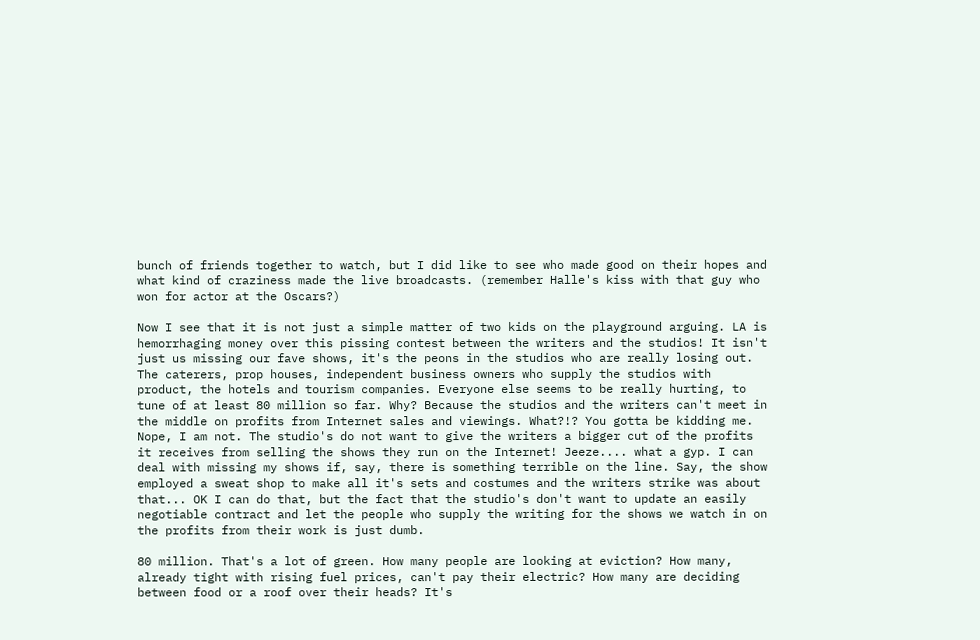bunch of friends together to watch, but I did like to see who made good on their hopes and what kind of craziness made the live broadcasts. (remember Halle's kiss with that guy who won for actor at the Oscars?)

Now I see that it is not just a simple matter of two kids on the playground arguing. LA is hemorrhaging money over this pissing contest between the writers and the studios! It isn't just us missing our fave shows, it's the peons in the studios who are really losing out. The caterers, prop houses, independent business owners who supply the studios with product, the hotels and tourism companies. Everyone else seems to be really hurting, to tune of at least 80 million so far. Why? Because the studios and the writers can't meet in the middle on profits from Internet sales and viewings. What?!? You gotta be kidding me. Nope, I am not. The studio's do not want to give the writers a bigger cut of the profits it receives from selling the shows they run on the Internet! Jeeze.... what a gyp. I can deal with missing my shows if, say, there is something terrible on the line. Say, the show employed a sweat shop to make all it's sets and costumes and the writers strike was about that... OK I can do that, but the fact that the studio's don't want to update an easily negotiable contract and let the people who supply the writing for the shows we watch in on the profits from their work is just dumb.

80 million. That's a lot of green. How many people are looking at eviction? How many, already tight with rising fuel prices, can't pay their electric? How many are deciding between food or a roof over their heads? It's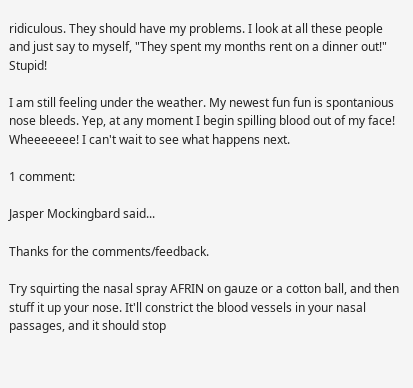ridiculous. They should have my problems. I look at all these people and just say to myself, "They spent my months rent on a dinner out!" Stupid!

I am still feeling under the weather. My newest fun fun is spontanious nose bleeds. Yep, at any moment I begin spilling blood out of my face! Wheeeeeee! I can't wait to see what happens next.

1 comment:

Jasper Mockingbard said...

Thanks for the comments/feedback.

Try squirting the nasal spray AFRIN on gauze or a cotton ball, and then stuff it up your nose. It'll constrict the blood vessels in your nasal passages, and it should stop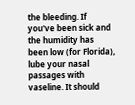the bleeding. If you've been sick and the humidity has been low (for Florida), lube your nasal passages with vaseline. It should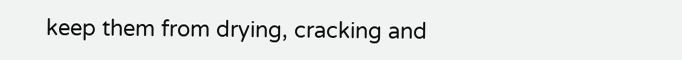keep them from drying, cracking and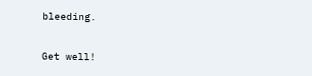bleeding.

Get well!